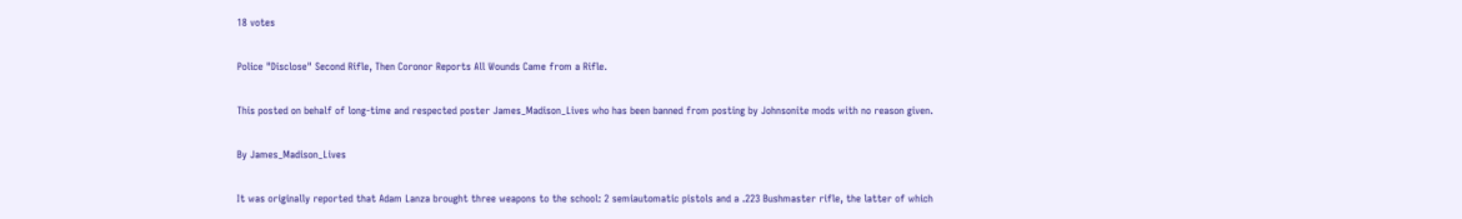18 votes

Police "Disclose" Second Rifle, Then Coronor Reports All Wounds Came from a Rifle.

This posted on behalf of long-time and respected poster James_Madison_Lives who has been banned from posting by Johnsonite mods with no reason given.

By James_Madison_Lives

It was originally reported that Adam Lanza brought three weapons to the school: 2 semiautomatic pistols and a .223 Bushmaster rifle, the latter of which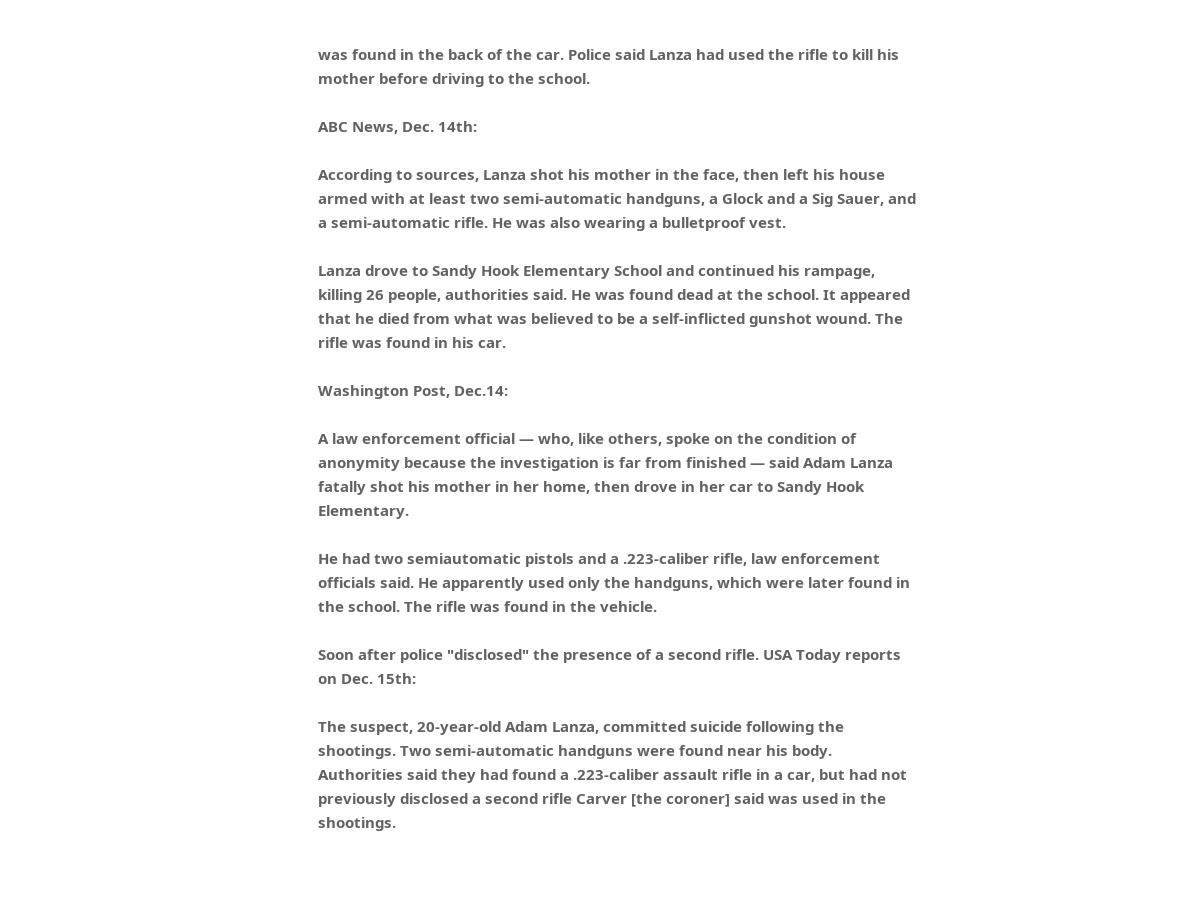was found in the back of the car. Police said Lanza had used the rifle to kill his mother before driving to the school.

ABC News, Dec. 14th:

According to sources, Lanza shot his mother in the face, then left his house armed with at least two semi-automatic handguns, a Glock and a Sig Sauer, and a semi-automatic rifle. He was also wearing a bulletproof vest.

Lanza drove to Sandy Hook Elementary School and continued his rampage, killing 26 people, authorities said. He was found dead at the school. It appeared that he died from what was believed to be a self-inflicted gunshot wound. The rifle was found in his car.

Washington Post, Dec.14:

A law enforcement official — who, like others, spoke on the condition of anonymity because the investigation is far from finished — said Adam Lanza fatally shot his mother in her home, then drove in her car to Sandy Hook Elementary.

He had two semiautomatic pistols and a .223-caliber rifle, law enforcement officials said. He apparently used only the handguns, which were later found in the school. The rifle was found in the vehicle.

Soon after police "disclosed" the presence of a second rifle. USA Today reports on Dec. 15th:

The suspect, 20-year-old Adam Lanza, committed suicide following the shootings. Two semi-automatic handguns were found near his body. Authorities said they had found a .223-caliber assault rifle in a car, but had not previously disclosed a second rifle Carver [the coroner] said was used in the shootings.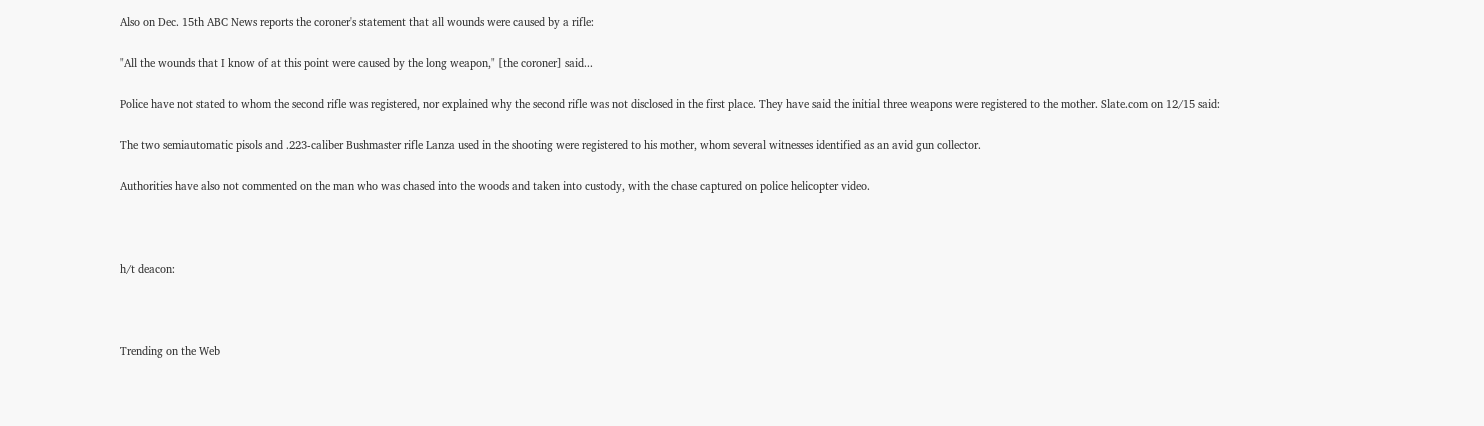Also on Dec. 15th ABC News reports the coroner's statement that all wounds were caused by a rifle:

"All the wounds that I know of at this point were caused by the long weapon," [the coroner] said...

Police have not stated to whom the second rifle was registered, nor explained why the second rifle was not disclosed in the first place. They have said the initial three weapons were registered to the mother. Slate.com on 12/15 said:

The two semiautomatic pisols and .223-caliber Bushmaster rifle Lanza used in the shooting were registered to his mother, whom several witnesses identified as an avid gun collector.

Authorities have also not commented on the man who was chased into the woods and taken into custody, with the chase captured on police helicopter video.



h/t deacon:



Trending on the Web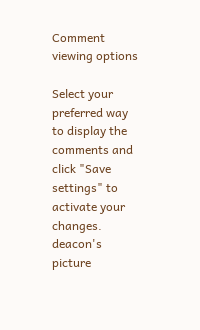Comment viewing options

Select your preferred way to display the comments and click "Save settings" to activate your changes.
deacon's picture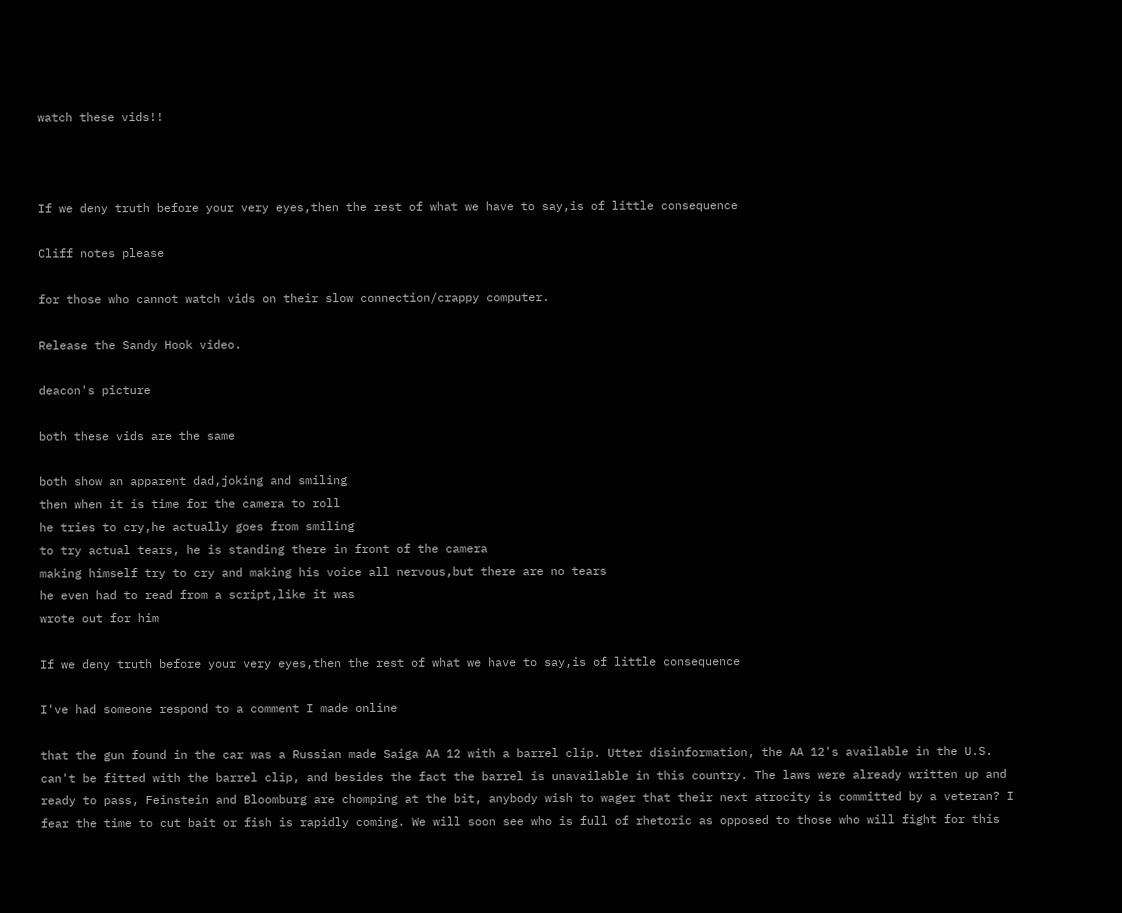watch these vids!!



If we deny truth before your very eyes,then the rest of what we have to say,is of little consequence

Cliff notes please

for those who cannot watch vids on their slow connection/crappy computer.

Release the Sandy Hook video.

deacon's picture

both these vids are the same

both show an apparent dad,joking and smiling
then when it is time for the camera to roll
he tries to cry,he actually goes from smiling
to try actual tears, he is standing there in front of the camera
making himself try to cry and making his voice all nervous,but there are no tears
he even had to read from a script,like it was
wrote out for him

If we deny truth before your very eyes,then the rest of what we have to say,is of little consequence

I've had someone respond to a comment I made online

that the gun found in the car was a Russian made Saiga AA 12 with a barrel clip. Utter disinformation, the AA 12's available in the U.S. can't be fitted with the barrel clip, and besides the fact the barrel is unavailable in this country. The laws were already written up and ready to pass, Feinstein and Bloomburg are chomping at the bit, anybody wish to wager that their next atrocity is committed by a veteran? I fear the time to cut bait or fish is rapidly coming. We will soon see who is full of rhetoric as opposed to those who will fight for this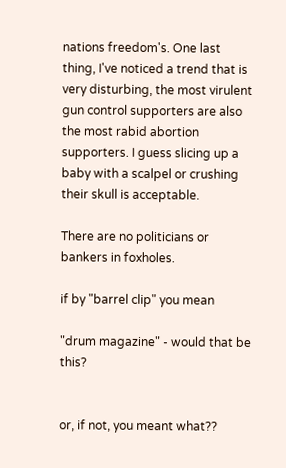nations freedom's. One last thing, I've noticed a trend that is very disturbing, the most virulent gun control supporters are also the most rabid abortion supporters. I guess slicing up a baby with a scalpel or crushing their skull is acceptable.

There are no politicians or bankers in foxholes.

if by "barrel clip" you mean

"drum magazine" - would that be this?


or, if not, you meant what??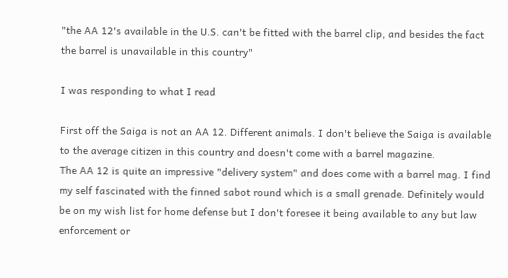"the AA 12's available in the U.S. can't be fitted with the barrel clip, and besides the fact the barrel is unavailable in this country"

I was responding to what I read

First off the Saiga is not an AA 12. Different animals. I don't believe the Saiga is available to the average citizen in this country and doesn't come with a barrel magazine.
The AA 12 is quite an impressive "delivery system" and does come with a barrel mag. I find my self fascinated with the finned sabot round which is a small grenade. Definitely would be on my wish list for home defense but I don't foresee it being available to any but law enforcement or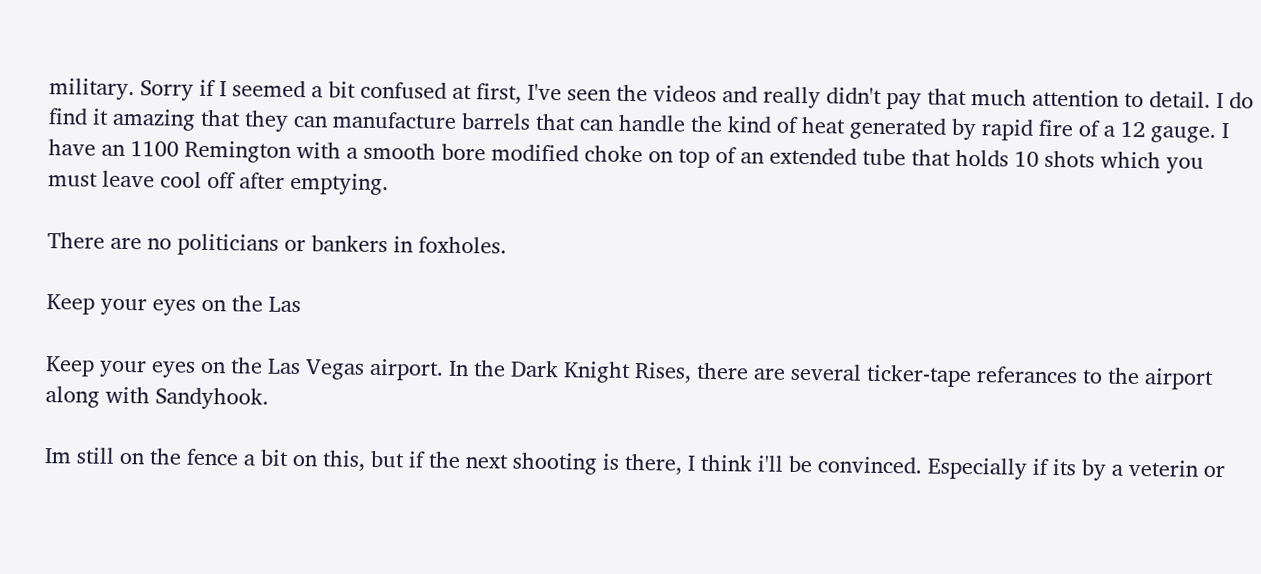military. Sorry if I seemed a bit confused at first, I've seen the videos and really didn't pay that much attention to detail. I do find it amazing that they can manufacture barrels that can handle the kind of heat generated by rapid fire of a 12 gauge. I have an 1100 Remington with a smooth bore modified choke on top of an extended tube that holds 10 shots which you must leave cool off after emptying.

There are no politicians or bankers in foxholes.

Keep your eyes on the Las

Keep your eyes on the Las Vegas airport. In the Dark Knight Rises, there are several ticker-tape referances to the airport along with Sandyhook.

Im still on the fence a bit on this, but if the next shooting is there, I think i'll be convinced. Especially if its by a veterin or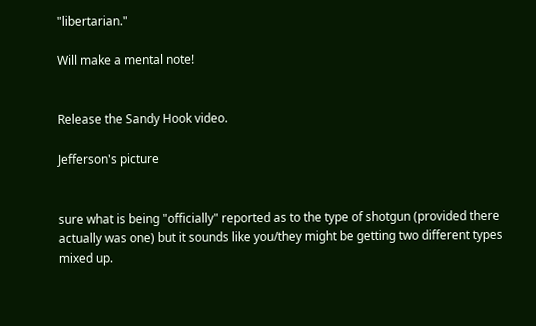"libertarian."

Will make a mental note!


Release the Sandy Hook video.

Jefferson's picture


sure what is being "officially" reported as to the type of shotgun (provided there actually was one) but it sounds like you/they might be getting two different types mixed up.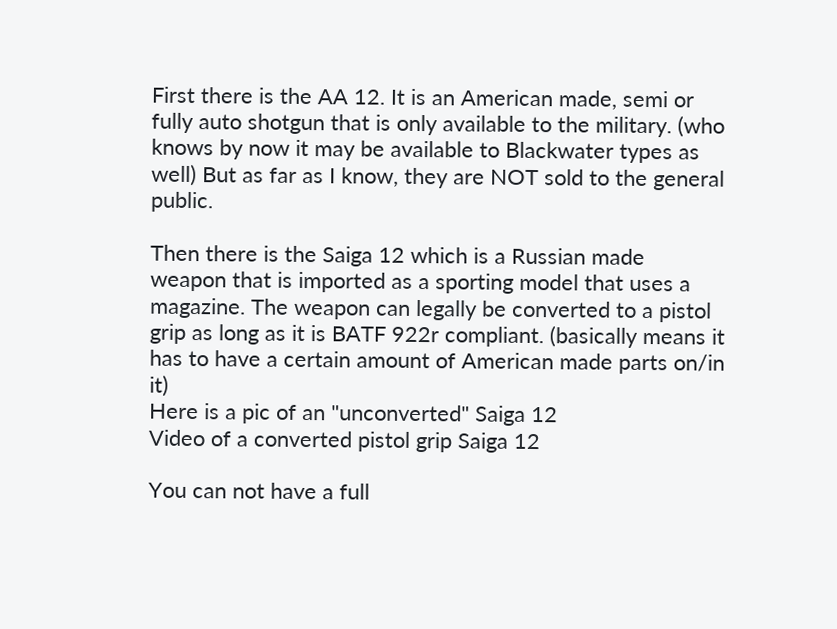First there is the AA 12. It is an American made, semi or fully auto shotgun that is only available to the military. (who knows by now it may be available to Blackwater types as well) But as far as I know, they are NOT sold to the general public.

Then there is the Saiga 12 which is a Russian made weapon that is imported as a sporting model that uses a magazine. The weapon can legally be converted to a pistol grip as long as it is BATF 922r compliant. (basically means it has to have a certain amount of American made parts on/in it)
Here is a pic of an "unconverted" Saiga 12
Video of a converted pistol grip Saiga 12

You can not have a full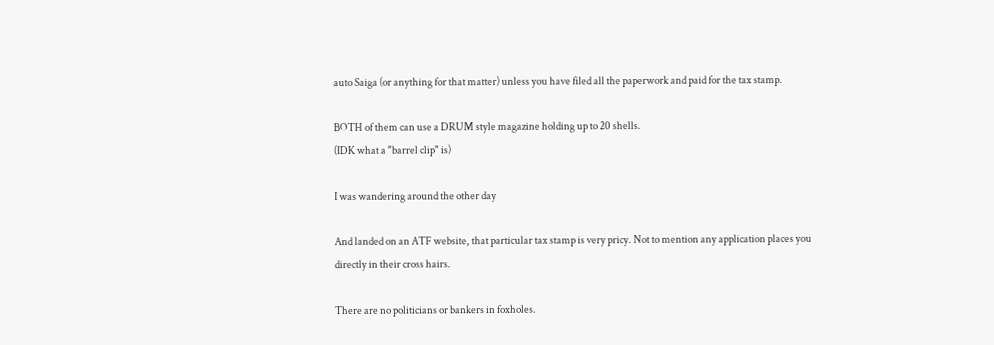auto Saiga (or anything for that matter) unless you have filed all the paperwork and paid for the tax stamp.

BOTH of them can use a DRUM style magazine holding up to 20 shells.
(IDK what a "barrel clip" is)

I was wandering around the other day

And landed on an ATF website, that particular tax stamp is very pricy. Not to mention any application places you directly in their cross hairs.

There are no politicians or bankers in foxholes.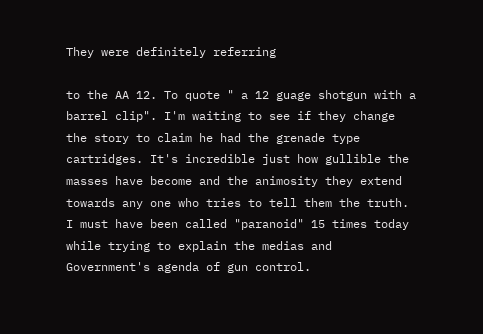They were definitely referring

to the AA 12. To quote " a 12 guage shotgun with a barrel clip". I'm waiting to see if they change the story to claim he had the grenade type cartridges. It's incredible just how gullible the masses have become and the animosity they extend towards any one who tries to tell them the truth. I must have been called "paranoid" 15 times today while trying to explain the medias and Government's agenda of gun control.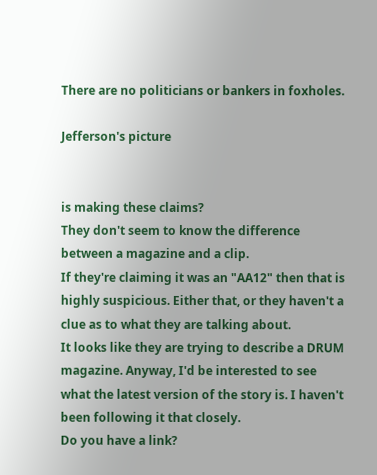There are no politicians or bankers in foxholes.

Jefferson's picture


is making these claims?
They don't seem to know the difference between a magazine and a clip.
If they're claiming it was an "AA12" then that is highly suspicious. Either that, or they haven't a clue as to what they are talking about.
It looks like they are trying to describe a DRUM magazine. Anyway, I'd be interested to see what the latest version of the story is. I haven't been following it that closely.
Do you have a link?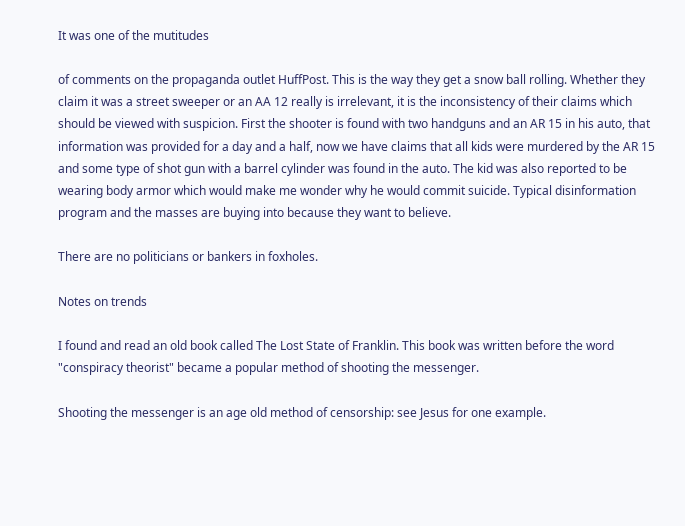It was one of the mutitudes

of comments on the propaganda outlet HuffPost. This is the way they get a snow ball rolling. Whether they claim it was a street sweeper or an AA 12 really is irrelevant, it is the inconsistency of their claims which should be viewed with suspicion. First the shooter is found with two handguns and an AR 15 in his auto, that information was provided for a day and a half, now we have claims that all kids were murdered by the AR 15 and some type of shot gun with a barrel cylinder was found in the auto. The kid was also reported to be wearing body armor which would make me wonder why he would commit suicide. Typical disinformation program and the masses are buying into because they want to believe.

There are no politicians or bankers in foxholes.

Notes on trends

I found and read an old book called The Lost State of Franklin. This book was written before the word "conspiracy theorist" became a popular method of shooting the messenger.

Shooting the messenger is an age old method of censorship: see Jesus for one example.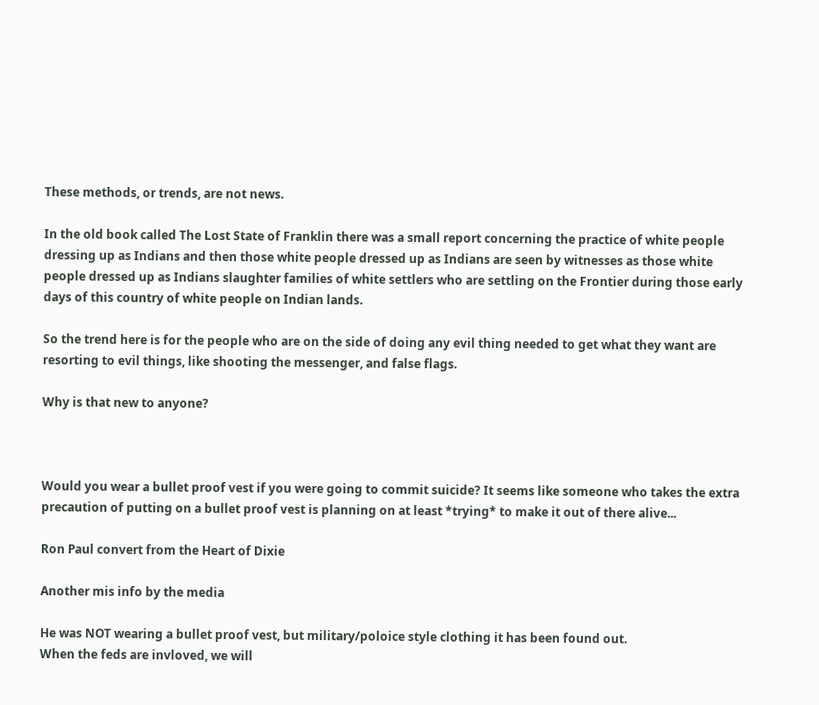These methods, or trends, are not news.

In the old book called The Lost State of Franklin there was a small report concerning the practice of white people dressing up as Indians and then those white people dressed up as Indians are seen by witnesses as those white people dressed up as Indians slaughter families of white settlers who are settling on the Frontier during those early days of this country of white people on Indian lands.

So the trend here is for the people who are on the side of doing any evil thing needed to get what they want are resorting to evil things, like shooting the messenger, and false flags.

Why is that new to anyone?



Would you wear a bullet proof vest if you were going to commit suicide? It seems like someone who takes the extra precaution of putting on a bullet proof vest is planning on at least *trying* to make it out of there alive...

Ron Paul convert from the Heart of Dixie

Another mis info by the media

He was NOT wearing a bullet proof vest, but military/poloice style clothing it has been found out.
When the feds are invloved, we will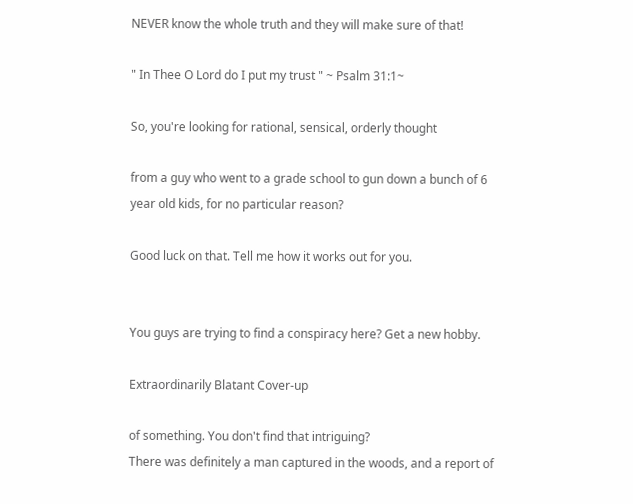NEVER know the whole truth and they will make sure of that!

" In Thee O Lord do I put my trust " ~ Psalm 31:1~

So, you're looking for rational, sensical, orderly thought

from a guy who went to a grade school to gun down a bunch of 6 year old kids, for no particular reason?

Good luck on that. Tell me how it works out for you.


You guys are trying to find a conspiracy here? Get a new hobby.

Extraordinarily Blatant Cover-up

of something. You don't find that intriguing?
There was definitely a man captured in the woods, and a report of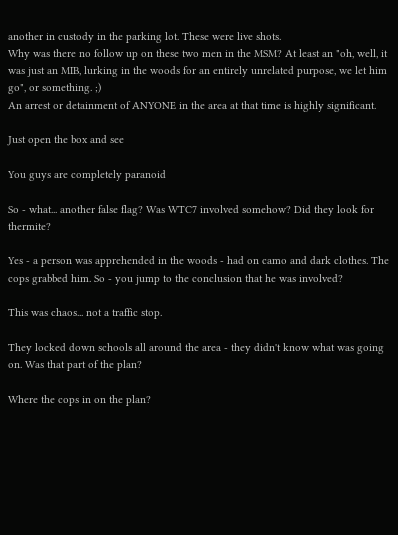another in custody in the parking lot. These were live shots.
Why was there no follow up on these two men in the MSM? At least an "oh, well, it was just an MIB, lurking in the woods for an entirely unrelated purpose, we let him go", or something. ;)
An arrest or detainment of ANYONE in the area at that time is highly significant.

Just open the box and see

You guys are completely paranoid

So - what... another false flag? Was WTC7 involved somehow? Did they look for thermite?

Yes - a person was apprehended in the woods - had on camo and dark clothes. The cops grabbed him. So - you jump to the conclusion that he was involved?

This was chaos... not a traffic stop.

They locked down schools all around the area - they didn't know what was going on. Was that part of the plan?

Where the cops in on the plan?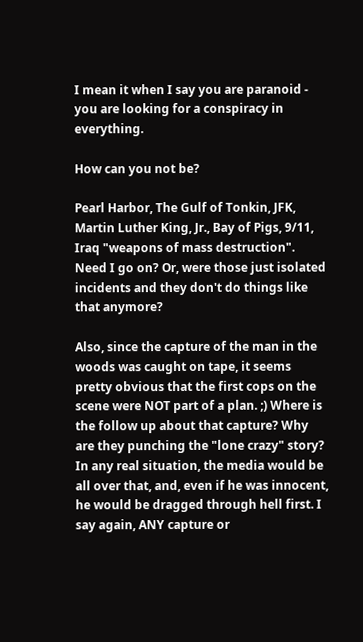I mean it when I say you are paranoid - you are looking for a conspiracy in everything.

How can you not be?

Pearl Harbor, The Gulf of Tonkin, JFK, Martin Luther King, Jr., Bay of Pigs, 9/11, Iraq "weapons of mass destruction". Need I go on? Or, were those just isolated incidents and they don't do things like that anymore?

Also, since the capture of the man in the woods was caught on tape, it seems pretty obvious that the first cops on the scene were NOT part of a plan. ;) Where is the follow up about that capture? Why are they punching the "lone crazy" story? In any real situation, the media would be all over that, and, even if he was innocent, he would be dragged through hell first. I say again, ANY capture or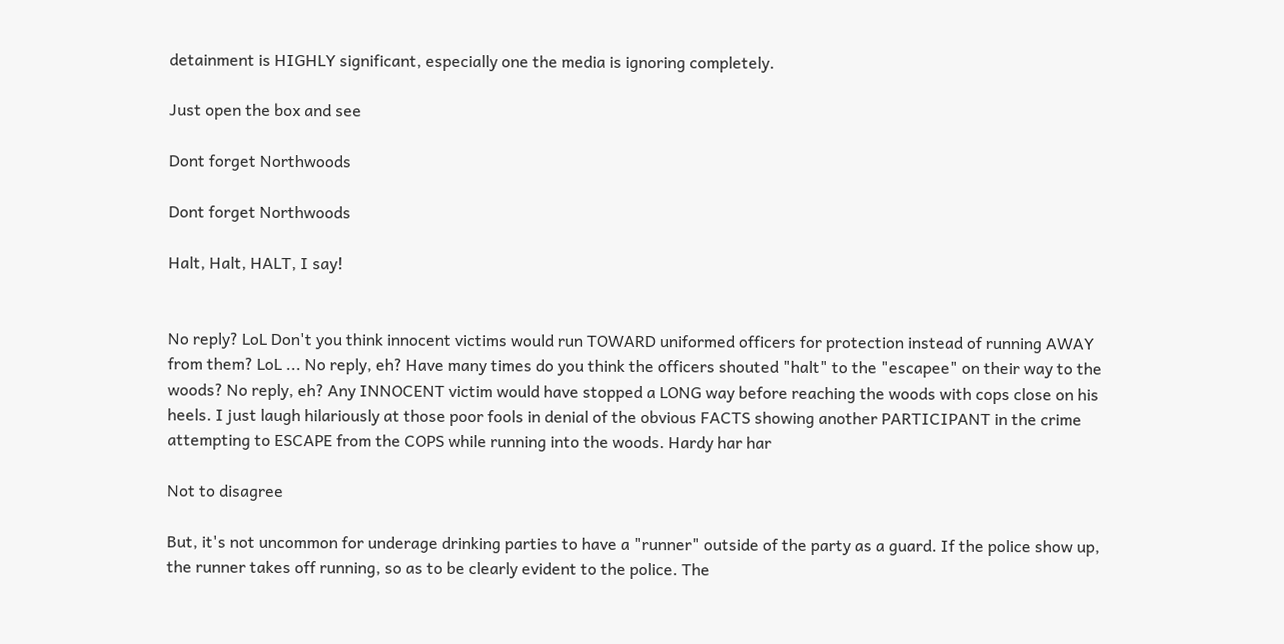detainment is HIGHLY significant, especially one the media is ignoring completely.

Just open the box and see

Dont forget Northwoods

Dont forget Northwoods

Halt, Halt, HALT, I say!


No reply? LoL Don't you think innocent victims would run TOWARD uniformed officers for protection instead of running AWAY from them? LoL ... No reply, eh? Have many times do you think the officers shouted "halt" to the "escapee" on their way to the woods? No reply, eh? Any INNOCENT victim would have stopped a LONG way before reaching the woods with cops close on his heels. I just laugh hilariously at those poor fools in denial of the obvious FACTS showing another PARTICIPANT in the crime attempting to ESCAPE from the COPS while running into the woods. Hardy har har

Not to disagree

But, it's not uncommon for underage drinking parties to have a "runner" outside of the party as a guard. If the police show up, the runner takes off running, so as to be clearly evident to the police. The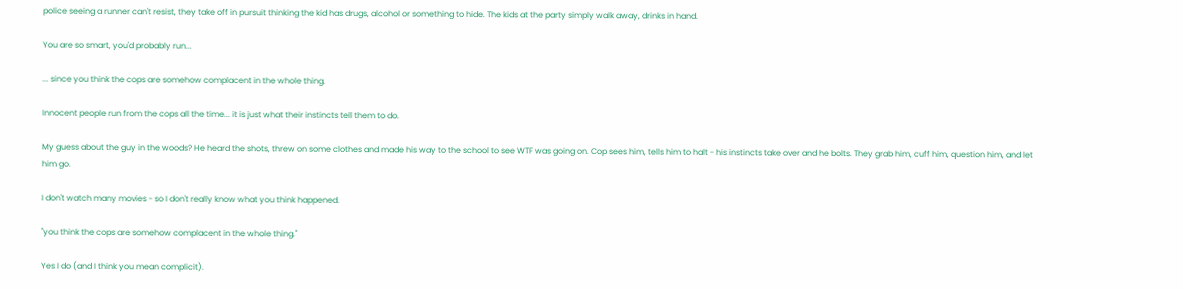police seeing a runner can't resist, they take off in pursuit thinking the kid has drugs, alcohol or something to hide. The kids at the party simply walk away, drinks in hand.

You are so smart, you'd probably run...

... since you think the cops are somehow complacent in the whole thing.

Innocent people run from the cops all the time... it is just what their instincts tell them to do.

My guess about the guy in the woods? He heard the shots, threw on some clothes and made his way to the school to see WTF was going on. Cop sees him, tells him to halt - his instincts take over and he bolts. They grab him, cuff him, question him, and let him go.

I don't watch many movies - so I don't really know what you think happened.

"you think the cops are somehow complacent in the whole thing."

Yes I do (and I think you mean complicit).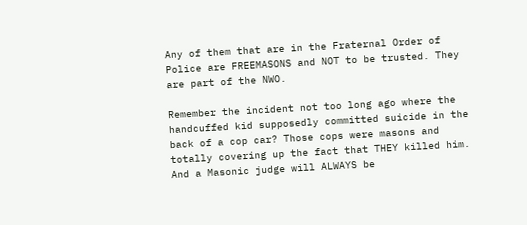Any of them that are in the Fraternal Order of Police are FREEMASONS and NOT to be trusted. They are part of the NWO.

Remember the incident not too long ago where the handcuffed kid supposedly committed suicide in the back of a cop car? Those cops were masons and totally covering up the fact that THEY killed him. And a Masonic judge will ALWAYS be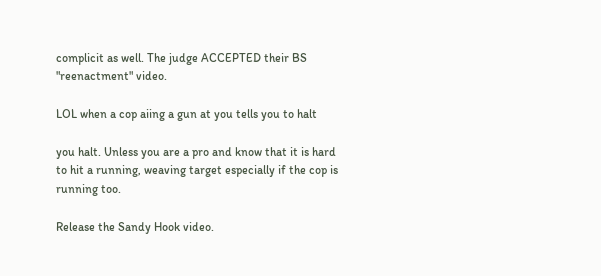complicit as well. The judge ACCEPTED their BS "reenactment" video.

LOL when a cop aiing a gun at you tells you to halt

you halt. Unless you are a pro and know that it is hard to hit a running, weaving target especially if the cop is running too.

Release the Sandy Hook video.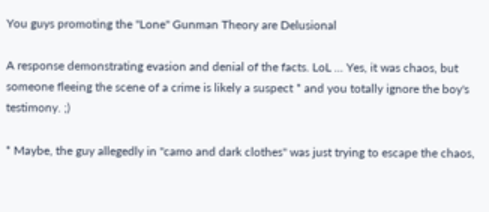You guys promoting the "Lone" Gunman Theory are Delusional

A response demonstrating evasion and denial of the facts. LoL ... Yes, it was chaos, but someone fleeing the scene of a crime is likely a suspect * and you totally ignore the boy's testimony. ;)

* Maybe, the guy allegedly in "camo and dark clothes" was just trying to escape the chaos,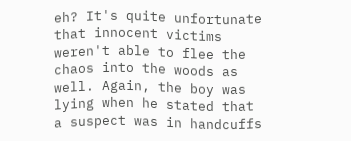eh? It's quite unfortunate that innocent victims weren't able to flee the chaos into the woods as well. Again, the boy was lying when he stated that a suspect was in handcuffs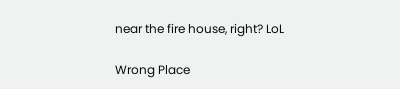near the fire house, right? LoL

Wrong Place